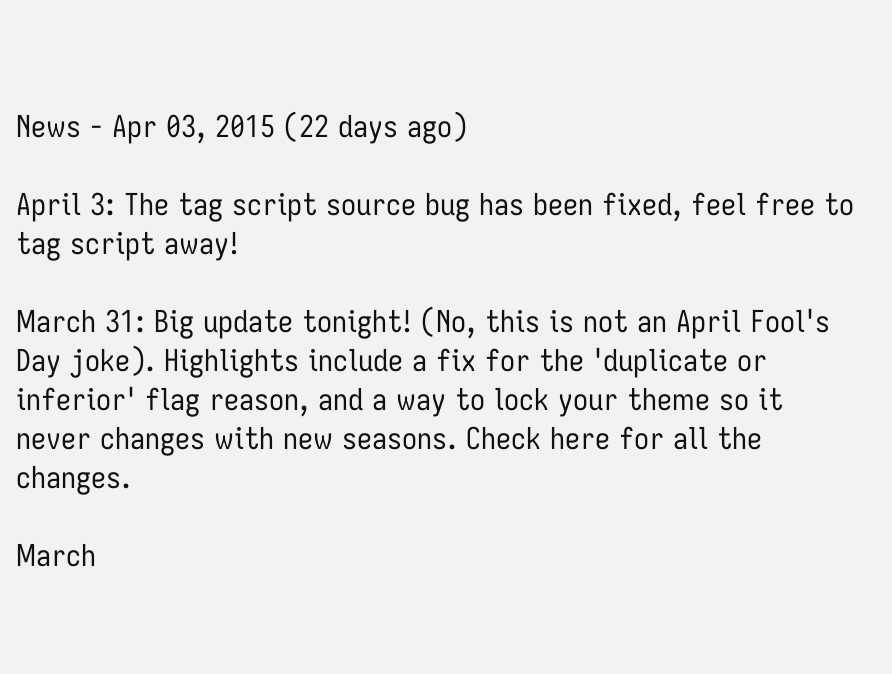News - Apr 03, 2015 (22 days ago)

April 3: The tag script source bug has been fixed, feel free to tag script away!

March 31: Big update tonight! (No, this is not an April Fool's Day joke). Highlights include a fix for the 'duplicate or inferior' flag reason, and a way to lock your theme so it never changes with new seasons. Check here for all the changes.

March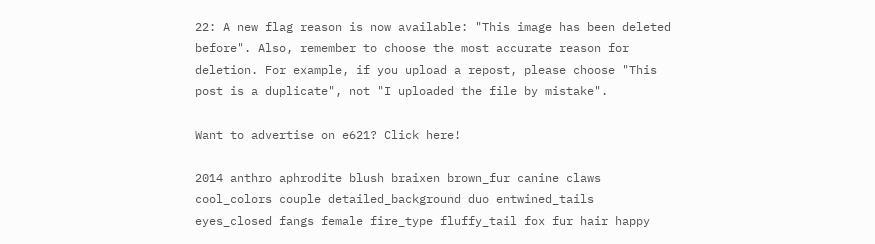22: A new flag reason is now available: "This image has been deleted before". Also, remember to choose the most accurate reason for deletion. For example, if you upload a repost, please choose "This post is a duplicate", not "I uploaded the file by mistake".

Want to advertise on e621? Click here!

2014 anthro aphrodite blush braixen brown_fur canine claws cool_colors couple detailed_background duo entwined_tails eyes_closed fangs female fire_type fluffy_tail fox fur hair happy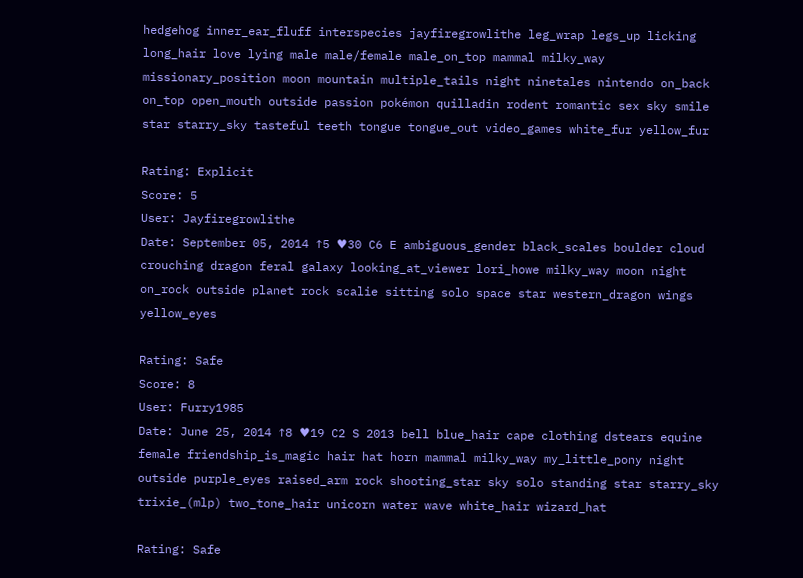hedgehog inner_ear_fluff interspecies jayfiregrowlithe leg_wrap legs_up licking long_hair love lying male male/female male_on_top mammal milky_way missionary_position moon mountain multiple_tails night ninetales nintendo on_back on_top open_mouth outside passion pokémon quilladin rodent romantic sex sky smile star starry_sky tasteful teeth tongue tongue_out video_games white_fur yellow_fur

Rating: Explicit
Score: 5
User: Jayfiregrowlithe
Date: September 05, 2014 ↑5 ♥30 C6 E ambiguous_gender black_scales boulder cloud crouching dragon feral galaxy looking_at_viewer lori_howe milky_way moon night on_rock outside planet rock scalie sitting solo space star western_dragon wings yellow_eyes

Rating: Safe
Score: 8
User: Furry1985
Date: June 25, 2014 ↑8 ♥19 C2 S 2013 bell blue_hair cape clothing dstears equine female friendship_is_magic hair hat horn mammal milky_way my_little_pony night outside purple_eyes raised_arm rock shooting_star sky solo standing star starry_sky trixie_(mlp) two_tone_hair unicorn water wave white_hair wizard_hat

Rating: Safe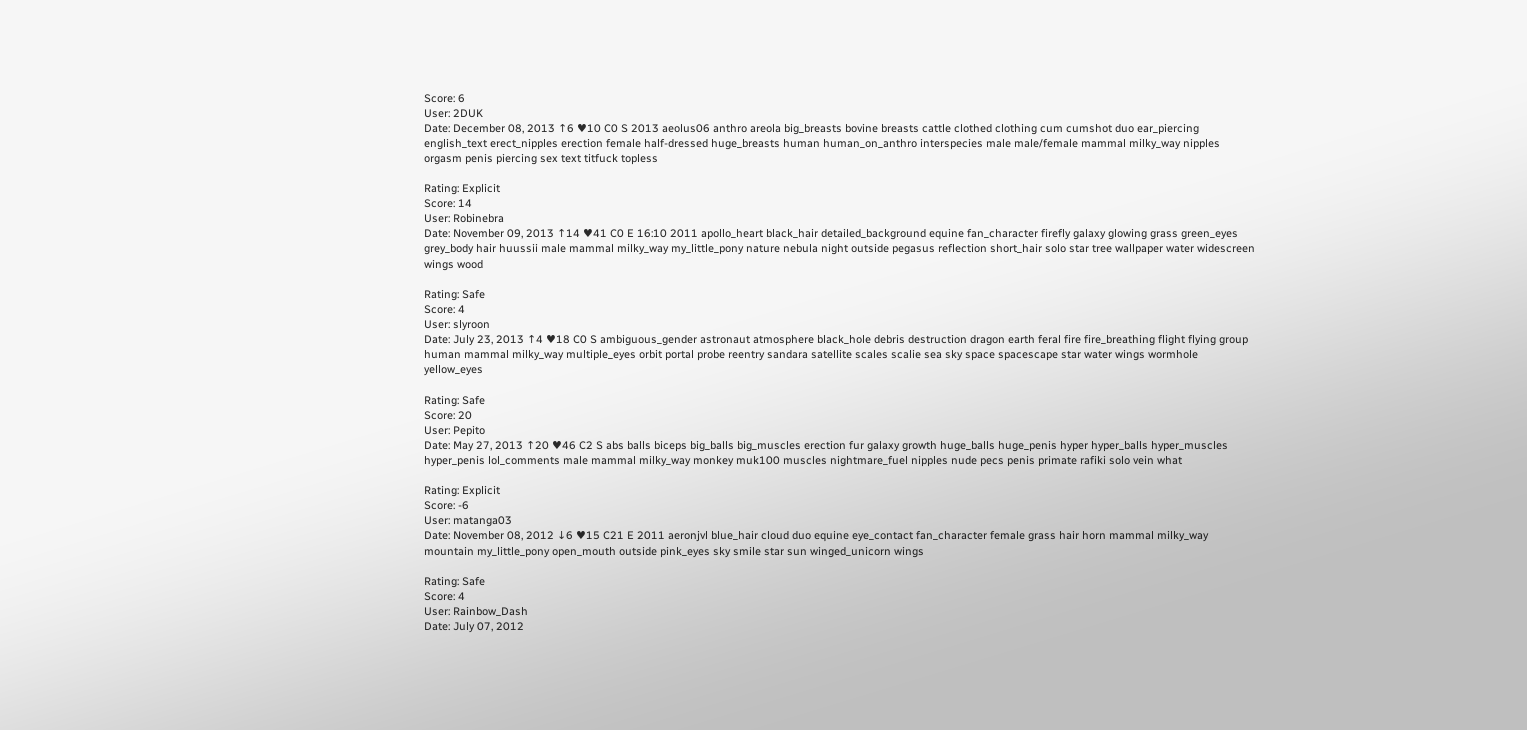Score: 6
User: 2DUK
Date: December 08, 2013 ↑6 ♥10 C0 S 2013 aeolus06 anthro areola big_breasts bovine breasts cattle clothed clothing cum cumshot duo ear_piercing english_text erect_nipples erection female half-dressed huge_breasts human human_on_anthro interspecies male male/female mammal milky_way nipples orgasm penis piercing sex text titfuck topless

Rating: Explicit
Score: 14
User: Robinebra
Date: November 09, 2013 ↑14 ♥41 C0 E 16:10 2011 apollo_heart black_hair detailed_background equine fan_character firefly galaxy glowing grass green_eyes grey_body hair huussii male mammal milky_way my_little_pony nature nebula night outside pegasus reflection short_hair solo star tree wallpaper water widescreen wings wood

Rating: Safe
Score: 4
User: slyroon
Date: July 23, 2013 ↑4 ♥18 C0 S ambiguous_gender astronaut atmosphere black_hole debris destruction dragon earth feral fire fire_breathing flight flying group human mammal milky_way multiple_eyes orbit portal probe reentry sandara satellite scales scalie sea sky space spacescape star water wings wormhole yellow_eyes

Rating: Safe
Score: 20
User: Pepito
Date: May 27, 2013 ↑20 ♥46 C2 S abs balls biceps big_balls big_muscles erection fur galaxy growth huge_balls huge_penis hyper hyper_balls hyper_muscles hyper_penis lol_comments male mammal milky_way monkey muk100 muscles nightmare_fuel nipples nude pecs penis primate rafiki solo vein what

Rating: Explicit
Score: -6
User: matanga03
Date: November 08, 2012 ↓6 ♥15 C21 E 2011 aeronjvl blue_hair cloud duo equine eye_contact fan_character female grass hair horn mammal milky_way mountain my_little_pony open_mouth outside pink_eyes sky smile star sun winged_unicorn wings

Rating: Safe
Score: 4
User: Rainbow_Dash
Date: July 07, 2012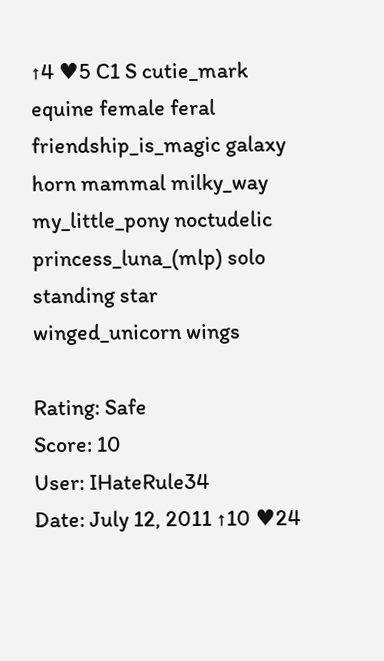↑4 ♥5 C1 S cutie_mark equine female feral friendship_is_magic galaxy horn mammal milky_way my_little_pony noctudelic princess_luna_(mlp) solo standing star winged_unicorn wings

Rating: Safe
Score: 10
User: IHateRule34
Date: July 12, 2011 ↑10 ♥24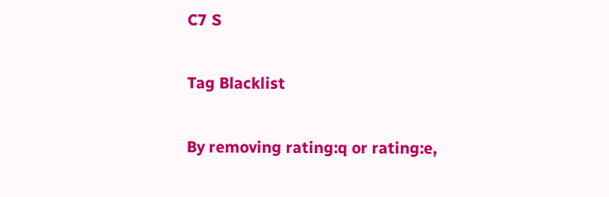C7 S

Tag Blacklist

By removing rating:q or rating:e,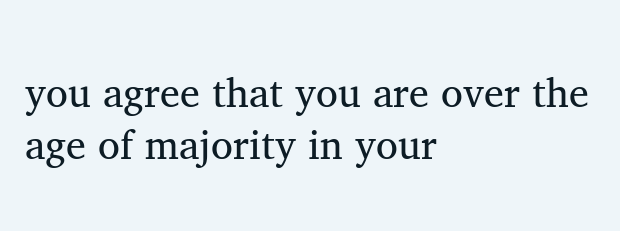you agree that you are over the age of majority in your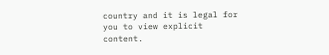country and it is legal for you to view explicit content.